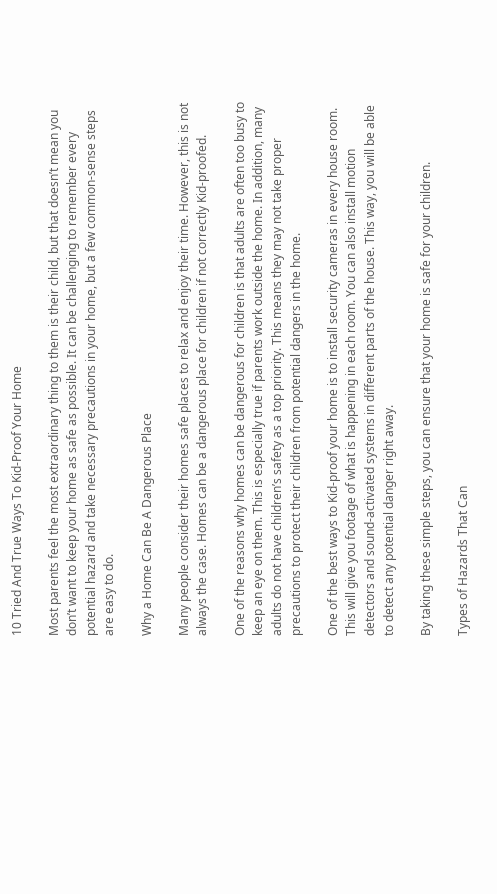10 Tried And True Ways To Kid-Proof Your Home

Most parents feel the most extraordinary thing to them is their child, but that doesn’t mean you don’t want to keep your home as safe as possible. It can be challenging to remember every potential hazard and take necessary precautions in your home, but a few common-sense steps are easy to do.

Why a Home Can Be A Dangerous Place

Many people consider their homes safe places to relax and enjoy their time. However, this is not always the case. Homes can be a dangerous place for children if not correctly Kid-proofed.

One of the reasons why homes can be dangerous for children is that adults are often too busy to keep an eye on them. This is especially true if parents work outside the home. In addition, many adults do not have children’s safety as a top priority. This means they may not take proper precautions to protect their children from potential dangers in the home.

One of the best ways to Kid-proof your home is to install security cameras in every house room. This will give you footage of what is happening in each room. You can also install motion detectors and sound-activated systems in different parts of the house. This way, you will be able to detect any potential danger right away.

By taking these simple steps, you can ensure that your home is safe for your children.

Types of Hazards That Can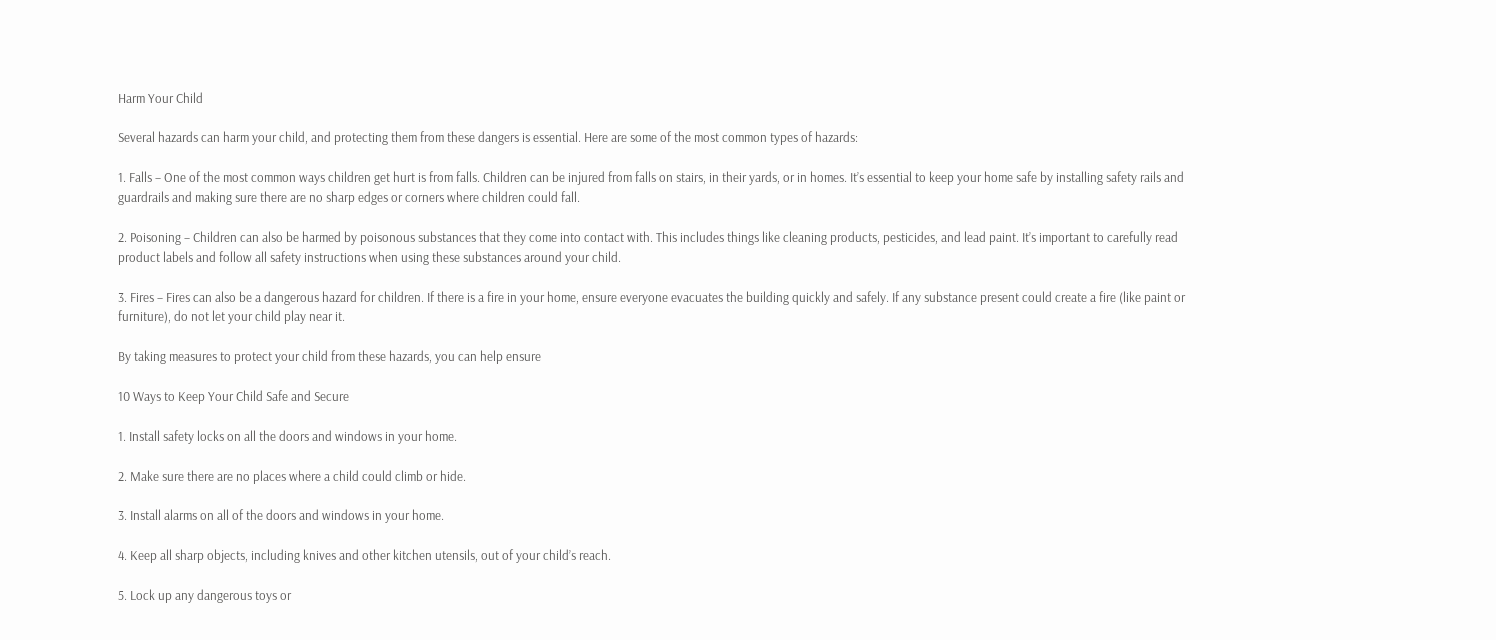Harm Your Child

Several hazards can harm your child, and protecting them from these dangers is essential. Here are some of the most common types of hazards:

1. Falls – One of the most common ways children get hurt is from falls. Children can be injured from falls on stairs, in their yards, or in homes. It’s essential to keep your home safe by installing safety rails and guardrails and making sure there are no sharp edges or corners where children could fall.

2. Poisoning – Children can also be harmed by poisonous substances that they come into contact with. This includes things like cleaning products, pesticides, and lead paint. It’s important to carefully read product labels and follow all safety instructions when using these substances around your child.

3. Fires – Fires can also be a dangerous hazard for children. If there is a fire in your home, ensure everyone evacuates the building quickly and safely. If any substance present could create a fire (like paint or furniture), do not let your child play near it.

By taking measures to protect your child from these hazards, you can help ensure

10 Ways to Keep Your Child Safe and Secure

1. Install safety locks on all the doors and windows in your home.

2. Make sure there are no places where a child could climb or hide.

3. Install alarms on all of the doors and windows in your home.

4. Keep all sharp objects, including knives and other kitchen utensils, out of your child’s reach.

5. Lock up any dangerous toys or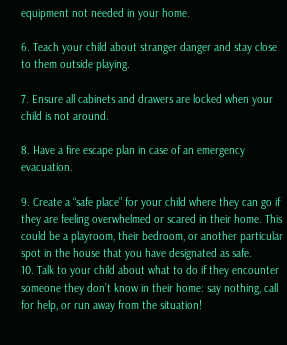equipment not needed in your home.

6. Teach your child about stranger danger and stay close to them outside playing.

7. Ensure all cabinets and drawers are locked when your child is not around.

8. Have a fire escape plan in case of an emergency evacuation.

9. Create a “safe place” for your child where they can go if they are feeling overwhelmed or scared in their home. This could be a playroom, their bedroom, or another particular spot in the house that you have designated as safe.
10. Talk to your child about what to do if they encounter someone they don’t know in their home: say nothing, call for help, or run away from the situation!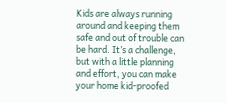Kids are always running around and keeping them safe and out of trouble can be hard. It’s a challenge, but with a little planning and effort, you can make your home kid-proofed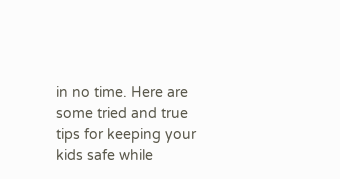in no time. Here are some tried and true tips for keeping your kids safe while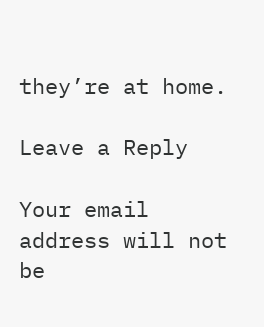they’re at home.

Leave a Reply

Your email address will not be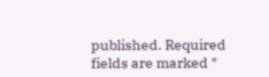published. Required fields are marked *